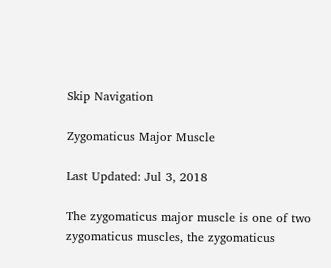Skip Navigation

Zygomaticus Major Muscle

Last Updated: Jul 3, 2018

The zygomaticus major muscle is one of two zygomaticus muscles, the zygomaticus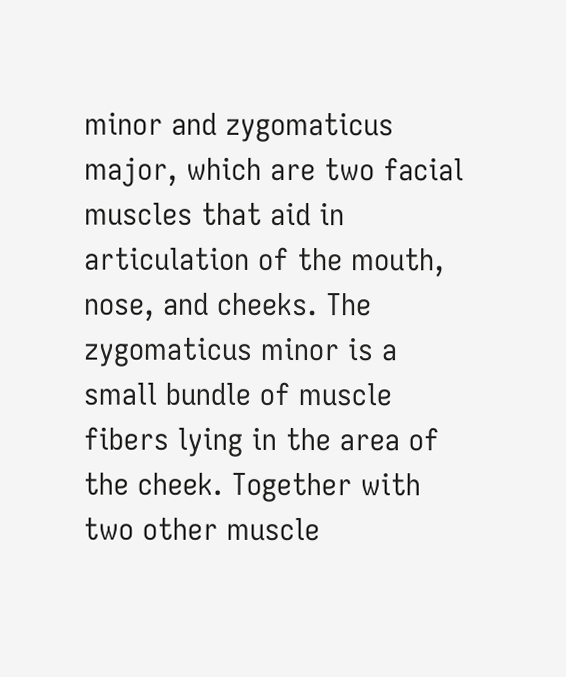minor and zygomaticus major, which are two facial muscles that aid in articulation of the mouth, nose, and cheeks. The zygomaticus minor is a small bundle of muscle fibers lying in the area of the cheek. Together with two other muscle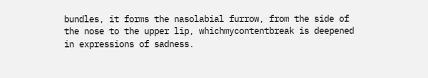bundles, it forms the nasolabial furrow, from the side of the nose to the upper lip, whichmycontentbreak is deepened in expressions of sadness.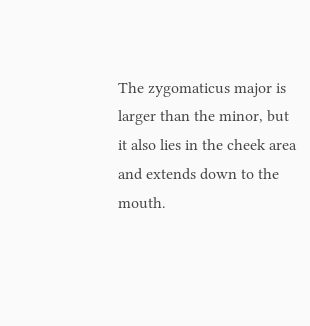The zygomaticus major is larger than the minor, but it also lies in the cheek area and extends down to the mouth.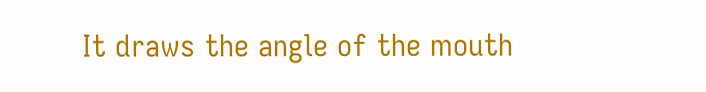It draws the angle of the mouth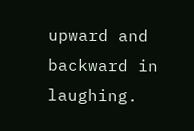upward and backward in laughing.